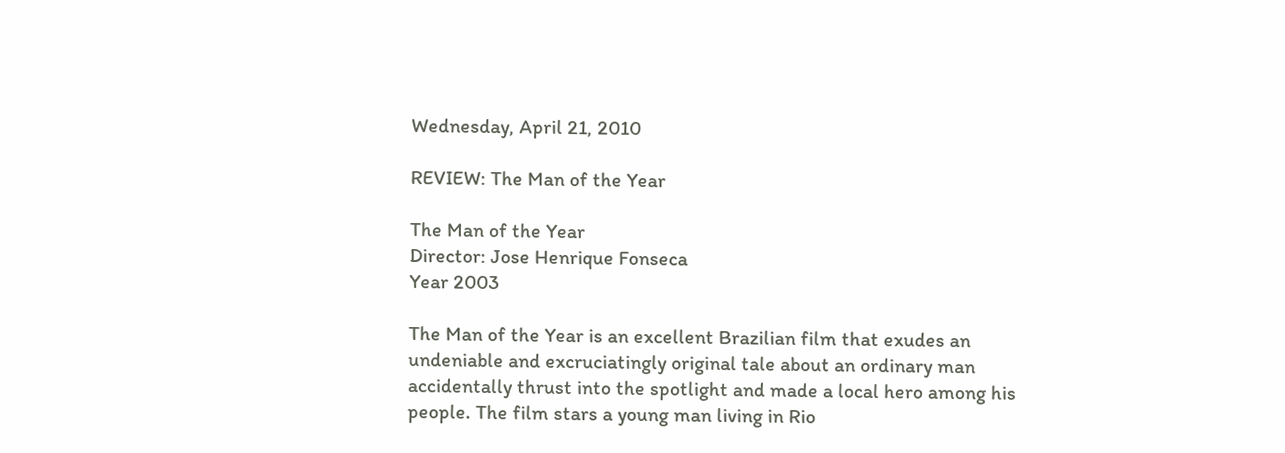Wednesday, April 21, 2010

REVIEW: The Man of the Year

The Man of the Year
Director: Jose Henrique Fonseca
Year 2003

The Man of the Year is an excellent Brazilian film that exudes an undeniable and excruciatingly original tale about an ordinary man accidentally thrust into the spotlight and made a local hero among his people. The film stars a young man living in Rio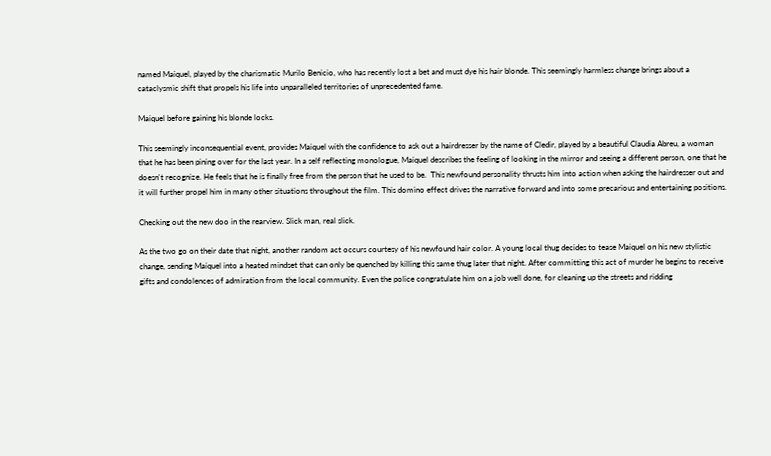named Maiquel, played by the charismatic Murilo Benicio, who has recently lost a bet and must dye his hair blonde. This seemingly harmless change brings about a cataclysmic shift that propels his life into unparalleled territories of unprecedented fame.

Maiquel before gaining his blonde locks.

This seemingly inconsequential event, provides Maiquel with the confidence to ask out a hairdresser by the name of Cledir, played by a beautiful Claudia Abreu, a woman that he has been pining over for the last year. In a self reflecting monologue, Maiquel describes the feeling of looking in the mirror and seeing a different person, one that he doesn't recognize. He feels that he is finally free from the person that he used to be.  This newfound personality thrusts him into action when asking the hairdresser out and it will further propel him in many other situations throughout the film. This domino effect drives the narrative forward and into some precarious and entertaining positions.

Checking out the new doo in the rearview. Slick man, real slick.

As the two go on their date that night, another random act occurs courtesy of his newfound hair color. A young local thug decides to tease Maiquel on his new stylistic change, sending Maiquel into a heated mindset that can only be quenched by killing this same thug later that night. After committing this act of murder he begins to receive gifts and condolences of admiration from the local community. Even the police congratulate him on a job well done, for cleaning up the streets and ridding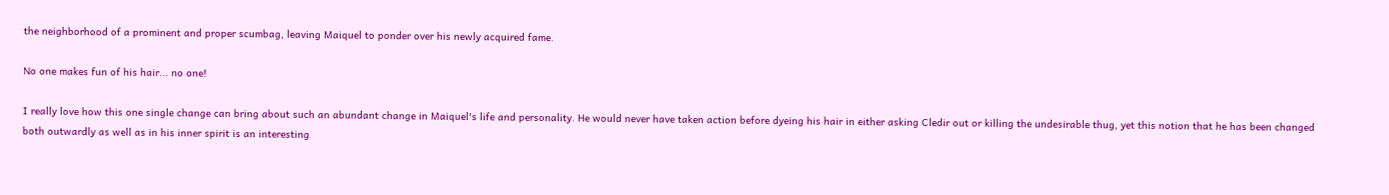the neighborhood of a prominent and proper scumbag, leaving Maiquel to ponder over his newly acquired fame.

No one makes fun of his hair... no one!

I really love how this one single change can bring about such an abundant change in Maiquel's life and personality. He would never have taken action before dyeing his hair in either asking Cledir out or killing the undesirable thug, yet this notion that he has been changed both outwardly as well as in his inner spirit is an interesting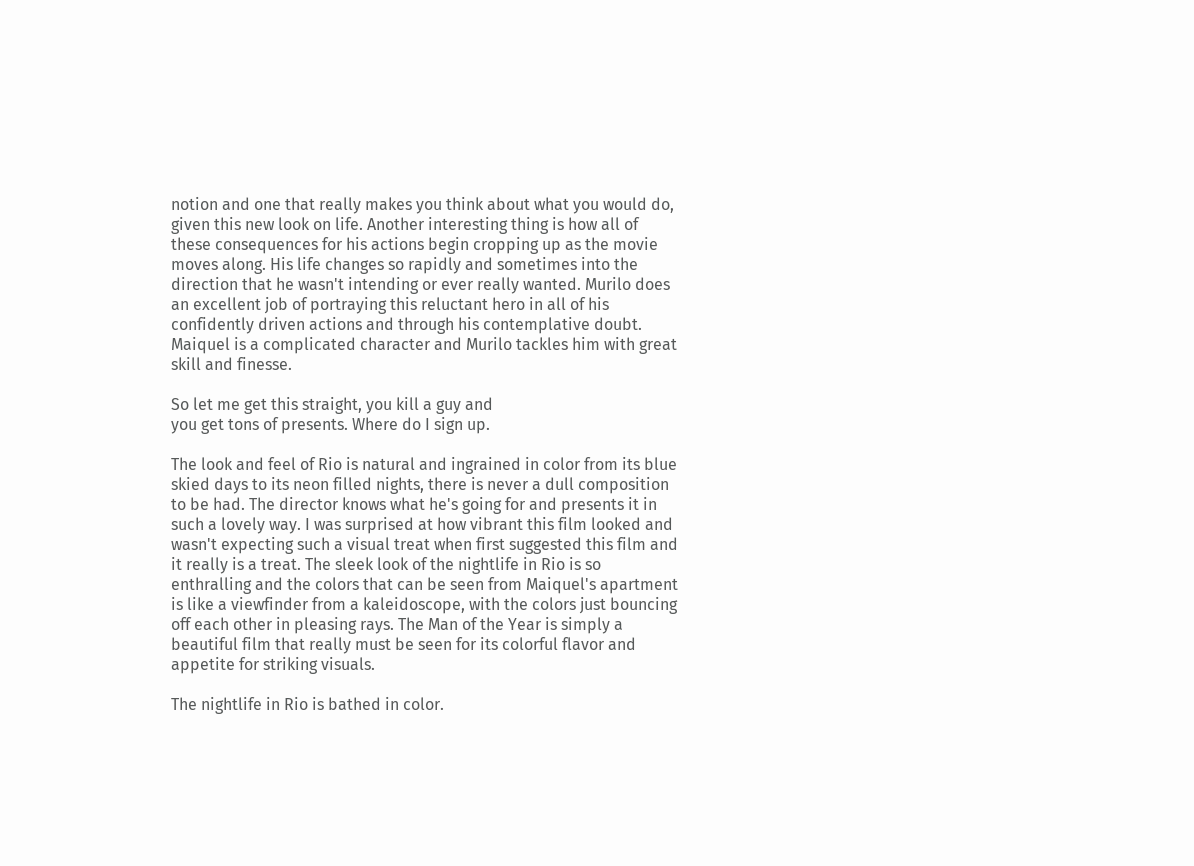notion and one that really makes you think about what you would do, given this new look on life. Another interesting thing is how all of these consequences for his actions begin cropping up as the movie moves along. His life changes so rapidly and sometimes into the direction that he wasn't intending or ever really wanted. Murilo does an excellent job of portraying this reluctant hero in all of his confidently driven actions and through his contemplative doubt. Maiquel is a complicated character and Murilo tackles him with great skill and finesse.

So let me get this straight, you kill a guy and
you get tons of presents. Where do I sign up.

The look and feel of Rio is natural and ingrained in color from its blue skied days to its neon filled nights, there is never a dull composition to be had. The director knows what he's going for and presents it in such a lovely way. I was surprised at how vibrant this film looked and wasn't expecting such a visual treat when first suggested this film and it really is a treat. The sleek look of the nightlife in Rio is so enthralling and the colors that can be seen from Maiquel's apartment is like a viewfinder from a kaleidoscope, with the colors just bouncing off each other in pleasing rays. The Man of the Year is simply a beautiful film that really must be seen for its colorful flavor and appetite for striking visuals.

The nightlife in Rio is bathed in color.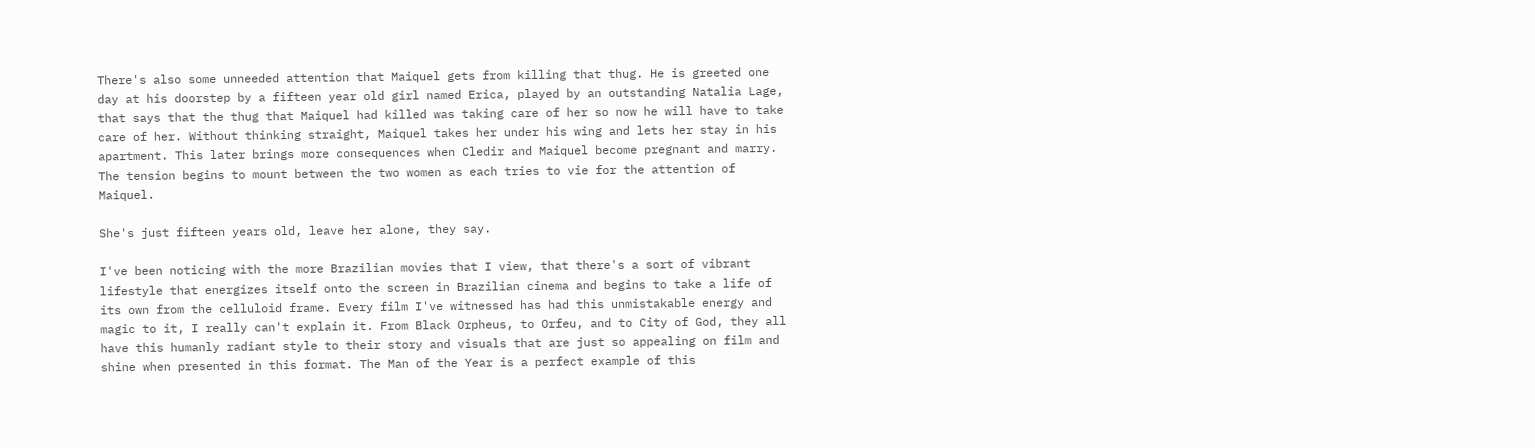There's also some unneeded attention that Maiquel gets from killing that thug. He is greeted one day at his doorstep by a fifteen year old girl named Erica, played by an outstanding Natalia Lage, that says that the thug that Maiquel had killed was taking care of her so now he will have to take care of her. Without thinking straight, Maiquel takes her under his wing and lets her stay in his apartment. This later brings more consequences when Cledir and Maiquel become pregnant and marry. The tension begins to mount between the two women as each tries to vie for the attention of Maiquel.

She's just fifteen years old, leave her alone, they say.

I've been noticing with the more Brazilian movies that I view, that there's a sort of vibrant lifestyle that energizes itself onto the screen in Brazilian cinema and begins to take a life of its own from the celluloid frame. Every film I've witnessed has had this unmistakable energy and magic to it, I really can't explain it. From Black Orpheus, to Orfeu, and to City of God, they all have this humanly radiant style to their story and visuals that are just so appealing on film and shine when presented in this format. The Man of the Year is a perfect example of this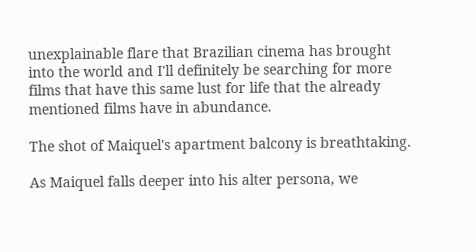unexplainable flare that Brazilian cinema has brought into the world and I'll definitely be searching for more films that have this same lust for life that the already mentioned films have in abundance.

The shot of Maiquel's apartment balcony is breathtaking.

As Maiquel falls deeper into his alter persona, we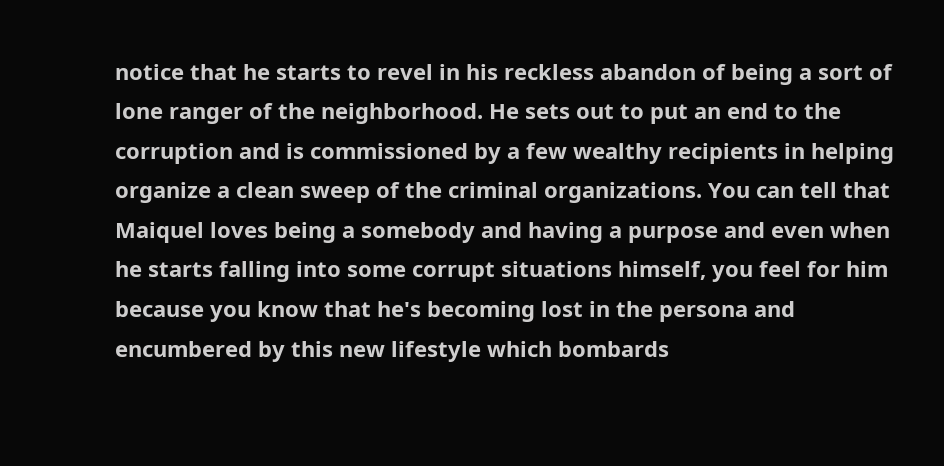notice that he starts to revel in his reckless abandon of being a sort of lone ranger of the neighborhood. He sets out to put an end to the corruption and is commissioned by a few wealthy recipients in helping organize a clean sweep of the criminal organizations. You can tell that Maiquel loves being a somebody and having a purpose and even when he starts falling into some corrupt situations himself, you feel for him because you know that he's becoming lost in the persona and encumbered by this new lifestyle which bombards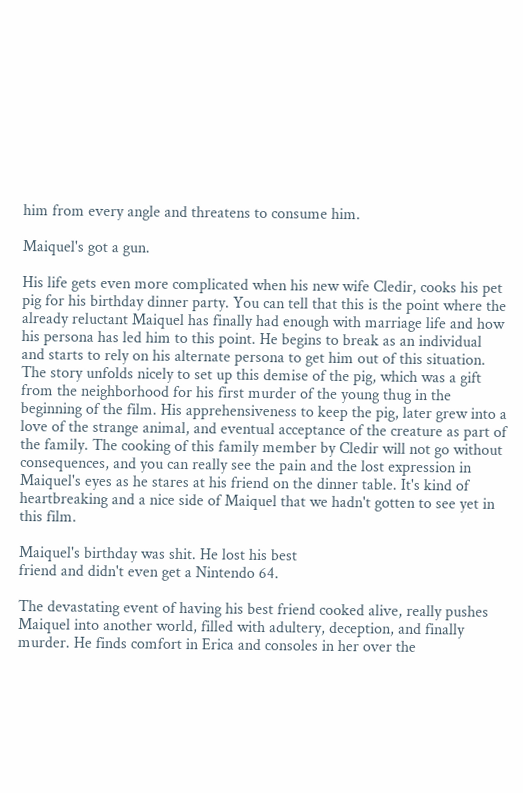him from every angle and threatens to consume him.

Maiquel's got a gun.

His life gets even more complicated when his new wife Cledir, cooks his pet pig for his birthday dinner party. You can tell that this is the point where the already reluctant Maiquel has finally had enough with marriage life and how his persona has led him to this point. He begins to break as an individual and starts to rely on his alternate persona to get him out of this situation. The story unfolds nicely to set up this demise of the pig, which was a gift from the neighborhood for his first murder of the young thug in the beginning of the film. His apprehensiveness to keep the pig, later grew into a love of the strange animal, and eventual acceptance of the creature as part of the family. The cooking of this family member by Cledir will not go without consequences, and you can really see the pain and the lost expression in Maiquel's eyes as he stares at his friend on the dinner table. It's kind of heartbreaking and a nice side of Maiquel that we hadn't gotten to see yet in this film.

Maiquel's birthday was shit. He lost his best
friend and didn't even get a Nintendo 64.

The devastating event of having his best friend cooked alive, really pushes Maiquel into another world, filled with adultery, deception, and finally murder. He finds comfort in Erica and consoles in her over the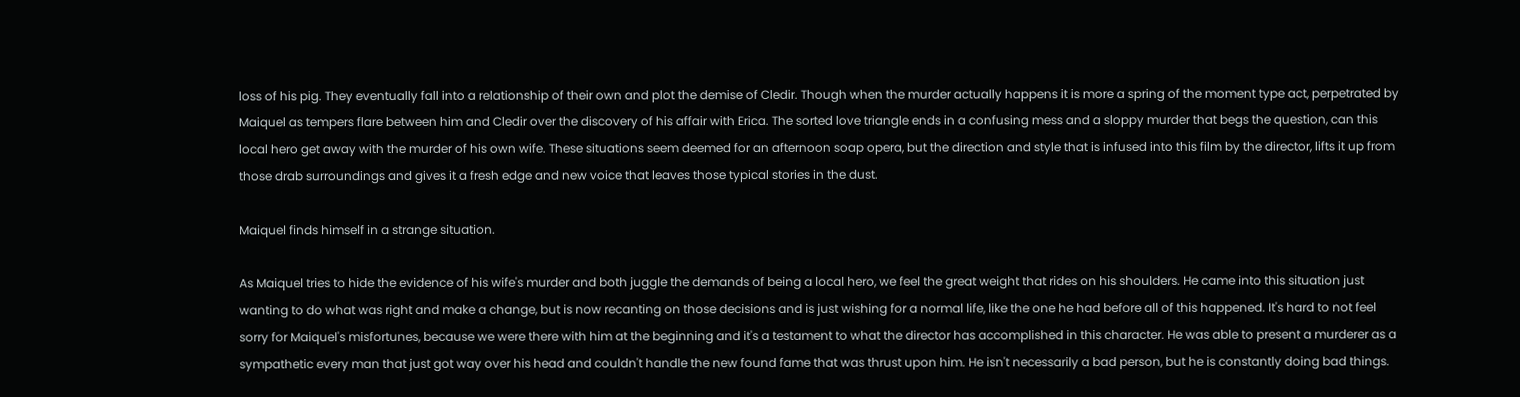loss of his pig. They eventually fall into a relationship of their own and plot the demise of Cledir. Though when the murder actually happens it is more a spring of the moment type act, perpetrated by Maiquel as tempers flare between him and Cledir over the discovery of his affair with Erica. The sorted love triangle ends in a confusing mess and a sloppy murder that begs the question, can this local hero get away with the murder of his own wife. These situations seem deemed for an afternoon soap opera, but the direction and style that is infused into this film by the director, lifts it up from those drab surroundings and gives it a fresh edge and new voice that leaves those typical stories in the dust.

Maiquel finds himself in a strange situation.

As Maiquel tries to hide the evidence of his wife's murder and both juggle the demands of being a local hero, we feel the great weight that rides on his shoulders. He came into this situation just wanting to do what was right and make a change, but is now recanting on those decisions and is just wishing for a normal life, like the one he had before all of this happened. It's hard to not feel sorry for Maiquel's misfortunes, because we were there with him at the beginning and it's a testament to what the director has accomplished in this character. He was able to present a murderer as a sympathetic every man that just got way over his head and couldn't handle the new found fame that was thrust upon him. He isn't necessarily a bad person, but he is constantly doing bad things.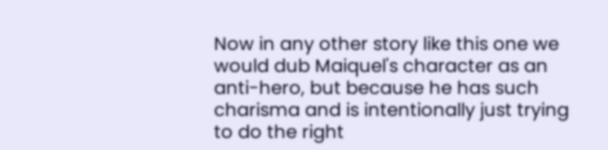Now in any other story like this one we would dub Maiquel's character as an anti-hero, but because he has such charisma and is intentionally just trying to do the right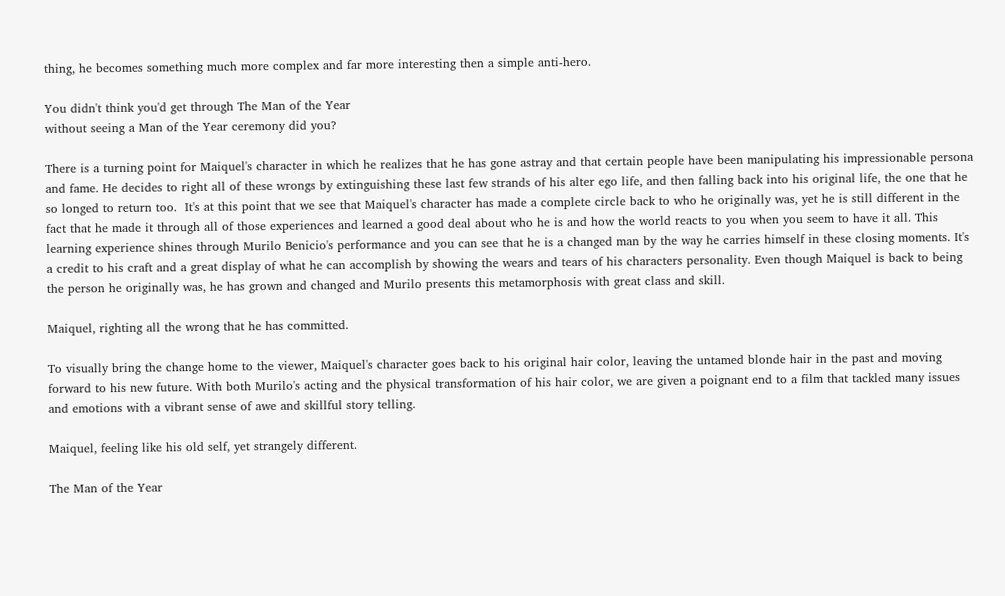thing, he becomes something much more complex and far more interesting then a simple anti-hero.

You didn't think you'd get through The Man of the Year
without seeing a Man of the Year ceremony did you?

There is a turning point for Maiquel's character in which he realizes that he has gone astray and that certain people have been manipulating his impressionable persona and fame. He decides to right all of these wrongs by extinguishing these last few strands of his alter ego life, and then falling back into his original life, the one that he so longed to return too.  It's at this point that we see that Maiquel's character has made a complete circle back to who he originally was, yet he is still different in the fact that he made it through all of those experiences and learned a good deal about who he is and how the world reacts to you when you seem to have it all. This learning experience shines through Murilo Benicio's performance and you can see that he is a changed man by the way he carries himself in these closing moments. It's a credit to his craft and a great display of what he can accomplish by showing the wears and tears of his characters personality. Even though Maiquel is back to being the person he originally was, he has grown and changed and Murilo presents this metamorphosis with great class and skill.

Maiquel, righting all the wrong that he has committed.

To visually bring the change home to the viewer, Maiquel's character goes back to his original hair color, leaving the untamed blonde hair in the past and moving forward to his new future. With both Murilo's acting and the physical transformation of his hair color, we are given a poignant end to a film that tackled many issues and emotions with a vibrant sense of awe and skillful story telling.

Maiquel, feeling like his old self, yet strangely different.

The Man of the Year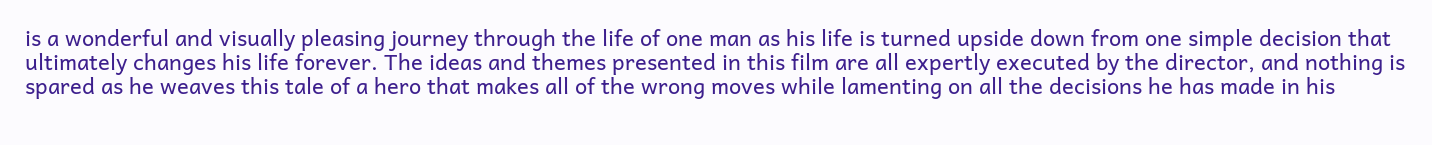is a wonderful and visually pleasing journey through the life of one man as his life is turned upside down from one simple decision that ultimately changes his life forever. The ideas and themes presented in this film are all expertly executed by the director, and nothing is spared as he weaves this tale of a hero that makes all of the wrong moves while lamenting on all the decisions he has made in his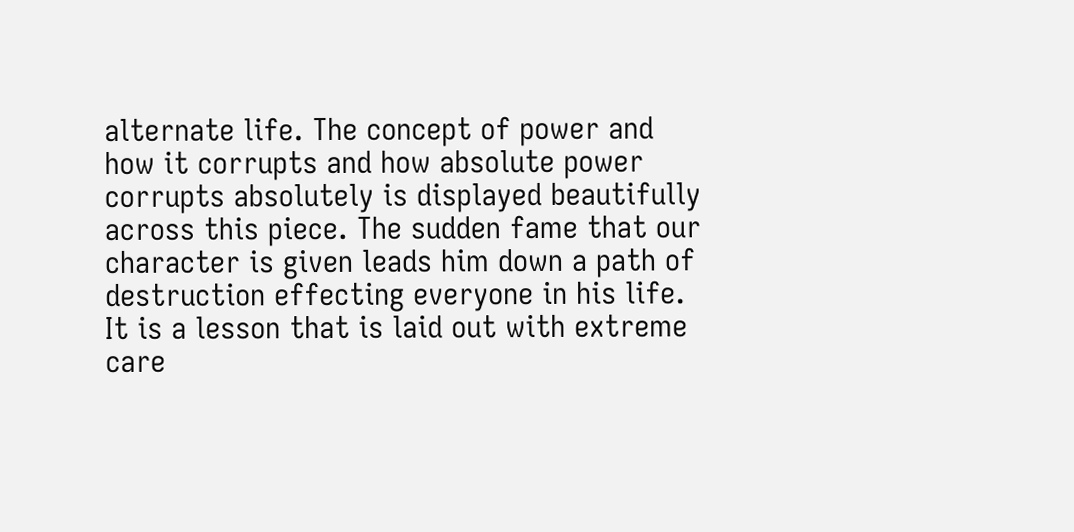alternate life. The concept of power and how it corrupts and how absolute power corrupts absolutely is displayed beautifully across this piece. The sudden fame that our character is given leads him down a path of destruction effecting everyone in his life. It is a lesson that is laid out with extreme care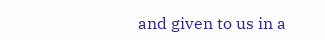and given to us in a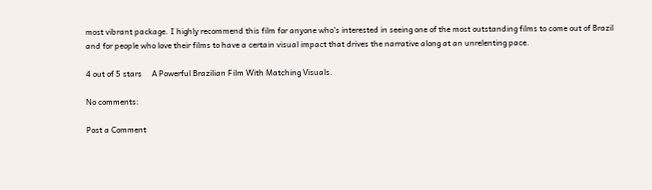most vibrant package. I highly recommend this film for anyone who's interested in seeing one of the most outstanding films to come out of Brazil and for people who love their films to have a certain visual impact that drives the narrative along at an unrelenting pace.

4 out of 5 stars     A Powerful Brazilian Film With Matching Visuals.

No comments:

Post a Comment